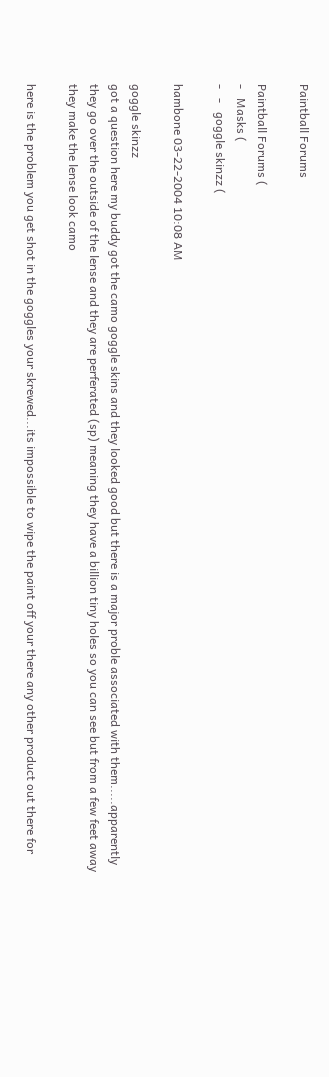Paintball Forums

Paintball Forums (
-   Masks (
-   -   goggle skinzz (

hambone 03-22-2004 10:08 AM

goggle skinzz
got a question here my buddy got the camo goggle skins and they looked good but there is a major proble associated with them.....apparently they go over the outside of the lense and they are perferated (sp) meaning they have a billion tiny holes so you can see but from a few feet away they make the lense look camo

here is the problem you get shot in the goggles your skrewed...its impossible to wipe the paint off your there any other product out there for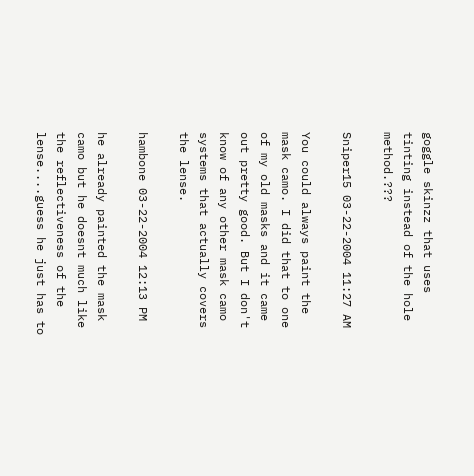goggle skinzz that uses tinting instead of the hole method.???

Sniper15 03-22-2004 11:27 AM

You could always paint the mask camo. I did that to one of my old masks and it came out pretty good. But I don't know of any other mask camo systems that actually covers the lense.

hambone 03-22-2004 12:13 PM

he already painted the mask camo but he doesnt much like the reflectiveness of the lense....guess he just has to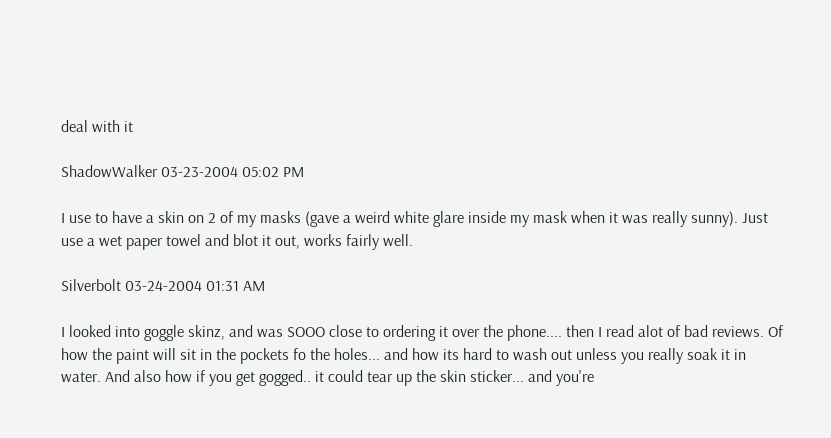deal with it

ShadowWalker 03-23-2004 05:02 PM

I use to have a skin on 2 of my masks (gave a weird white glare inside my mask when it was really sunny). Just use a wet paper towel and blot it out, works fairly well.

Silverbolt 03-24-2004 01:31 AM

I looked into goggle skinz, and was SOOO close to ordering it over the phone.... then I read alot of bad reviews. Of how the paint will sit in the pockets fo the holes... and how its hard to wash out unless you really soak it in water. And also how if you get gogged.. it could tear up the skin sticker... and you're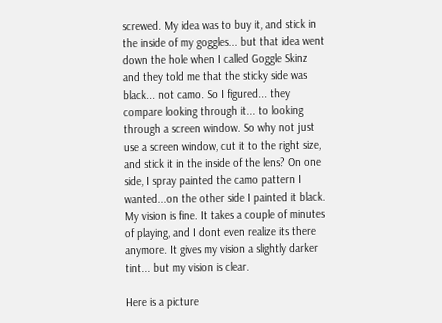screwed. My idea was to buy it, and stick in the inside of my goggles... but that idea went down the hole when I called Goggle Skinz and they told me that the sticky side was black... not camo. So I figured... they compare looking through it... to looking through a screen window. So why not just use a screen window, cut it to the right size, and stick it in the inside of the lens? On one side, I spray painted the camo pattern I wanted...on the other side I painted it black. My vision is fine. It takes a couple of minutes of playing, and I dont even realize its there anymore. It gives my vision a slightly darker tint... but my vision is clear.

Here is a picture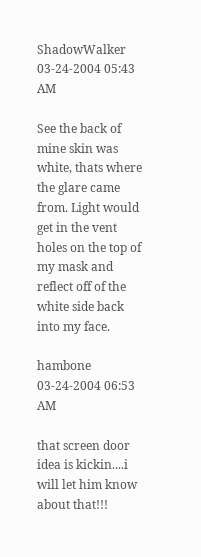ShadowWalker 03-24-2004 05:43 AM

See the back of mine skin was white, thats where the glare came from. Light would get in the vent holes on the top of my mask and reflect off of the white side back into my face.

hambone 03-24-2004 06:53 AM

that screen door idea is kickin....i will let him know about that!!!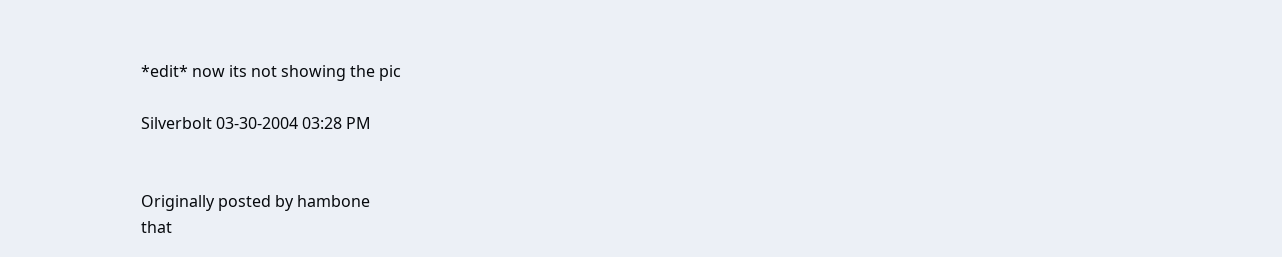*edit* now its not showing the pic

Silverbolt 03-30-2004 03:28 PM


Originally posted by hambone
that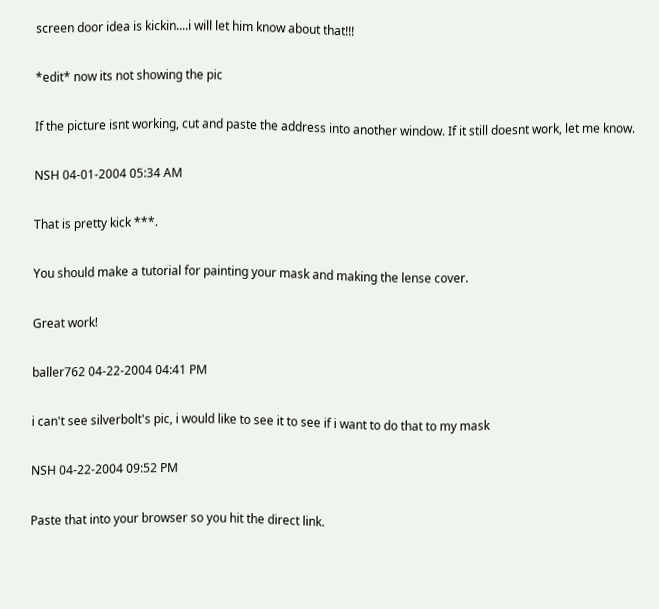screen door idea is kickin....i will let him know about that!!!

*edit* now its not showing the pic

If the picture isnt working, cut and paste the address into another window. If it still doesnt work, let me know.

NSH 04-01-2004 05:34 AM

That is pretty kick ***.

You should make a tutorial for painting your mask and making the lense cover.

Great work!

baller762 04-22-2004 04:41 PM

i can't see silverbolt's pic, i would like to see it to see if i want to do that to my mask

NSH 04-22-2004 09:52 PM

Paste that into your browser so you hit the direct link.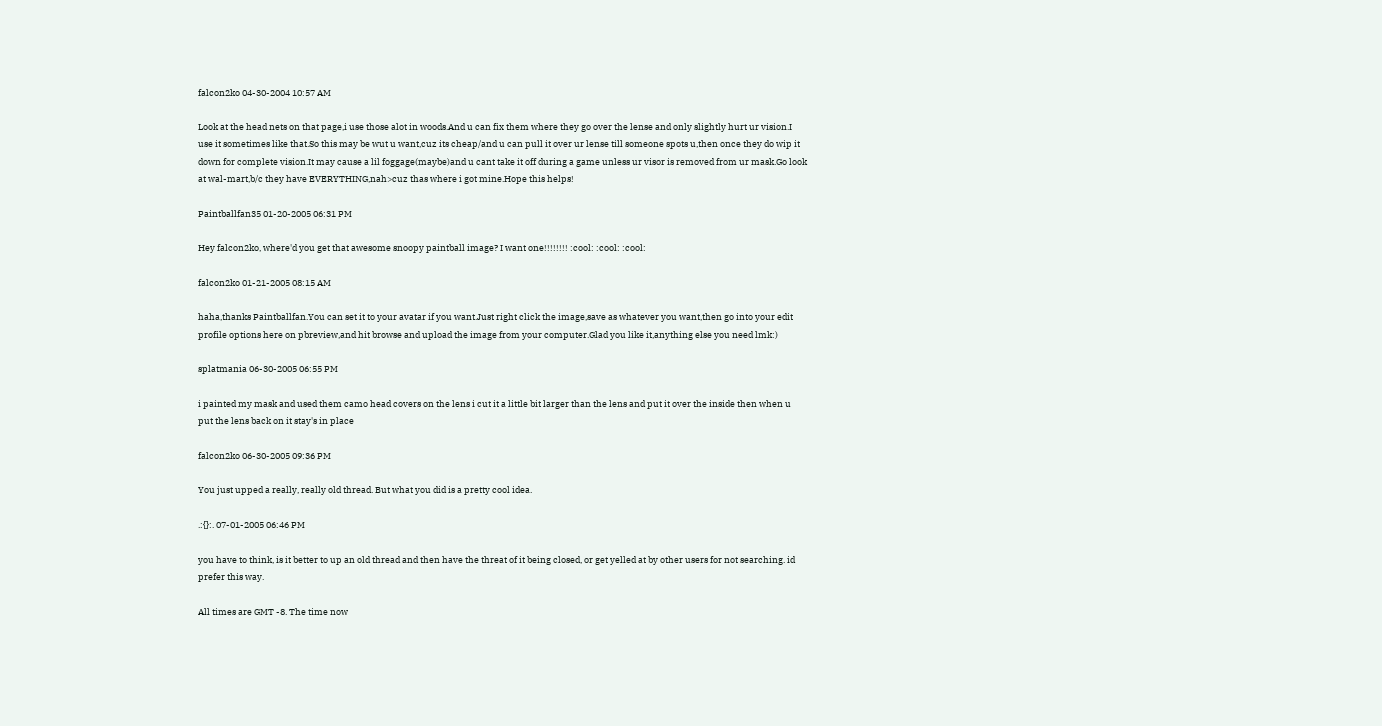falcon2ko 04-30-2004 10:57 AM

Look at the head nets on that page,i use those alot in woods.And u can fix them where they go over the lense and only slightly hurt ur vision.I use it sometimes like that.So this may be wut u want,cuz its cheap/and u can pull it over ur lense till someone spots u,then once they do wip it down for complete vision.It may cause a lil foggage(maybe)and u cant take it off during a game unless ur visor is removed from ur mask.Go look at wal-mart,b/c they have EVERYTHING,nah>cuz thas where i got mine.Hope this helps!

Paintballfan35 01-20-2005 06:31 PM

Hey falcon2ko, where'd you get that awesome snoopy paintball image? I want one!!!!!!!! :cool: :cool: :cool:

falcon2ko 01-21-2005 08:15 AM

haha,thanks Paintballfan.You can set it to your avatar if you want.Just right click the image,save as whatever you want,then go into your edit profile options here on pbreview,and hit browse and upload the image from your computer.Glad you like it,anything else you need lmk:)

splatmania 06-30-2005 06:55 PM

i painted my mask and used them camo head covers on the lens i cut it a little bit larger than the lens and put it over the inside then when u put the lens back on it stay's in place

falcon2ko 06-30-2005 09:36 PM

You just upped a really, really old thread. But what you did is a pretty cool idea.

.:{}:. 07-01-2005 06:46 PM

you have to think, is it better to up an old thread and then have the threat of it being closed, or get yelled at by other users for not searching. id prefer this way.

All times are GMT -8. The time now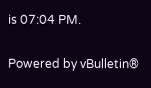is 07:04 PM.

Powered by vBulletin®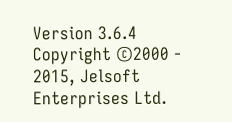Version 3.6.4
Copyright ©2000 - 2015, Jelsoft Enterprises Ltd.